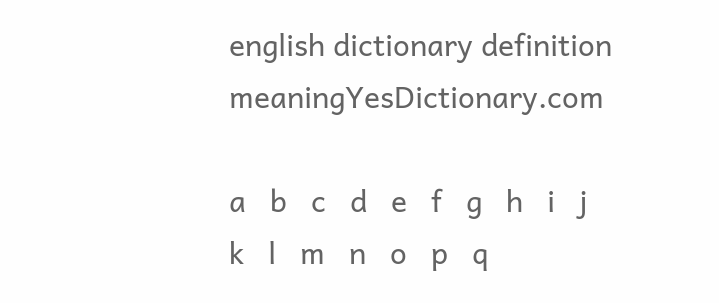english dictionary definition meaningYesDictionary.com

a   b   c   d   e   f   g   h   i   j   k   l   m   n   o   p   q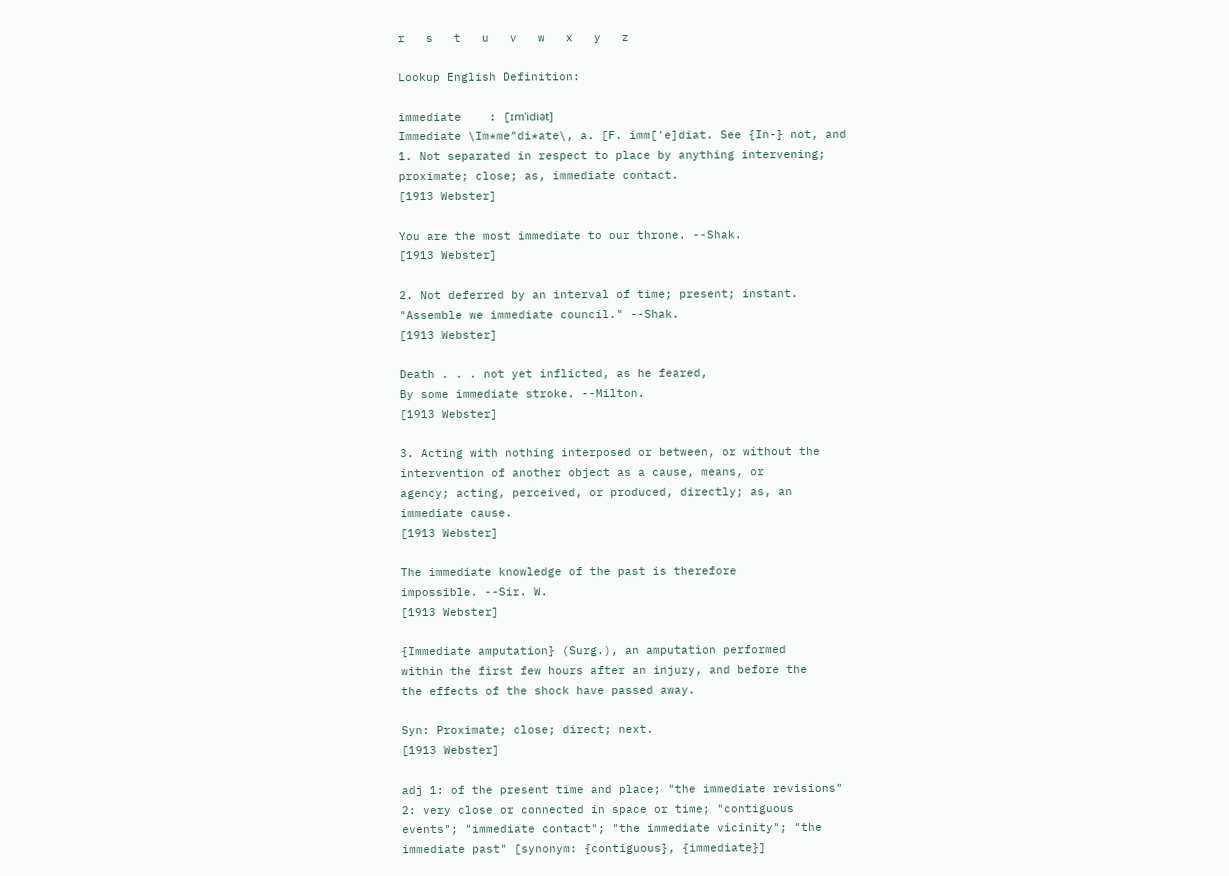r   s   t   u   v   w   x   y   z

Lookup English Definition:

immediate    : [ɪm'idiət]
Immediate \Im*me"di*ate\, a. [F. imm['e]diat. See {In-} not, and
1. Not separated in respect to place by anything intervening;
proximate; close; as, immediate contact.
[1913 Webster]

You are the most immediate to our throne. --Shak.
[1913 Webster]

2. Not deferred by an interval of time; present; instant.
"Assemble we immediate council." --Shak.
[1913 Webster]

Death . . . not yet inflicted, as he feared,
By some immediate stroke. --Milton.
[1913 Webster]

3. Acting with nothing interposed or between, or without the
intervention of another object as a cause, means, or
agency; acting, perceived, or produced, directly; as, an
immediate cause.
[1913 Webster]

The immediate knowledge of the past is therefore
impossible. --Sir. W.
[1913 Webster]

{Immediate amputation} (Surg.), an amputation performed
within the first few hours after an injury, and before the
the effects of the shock have passed away.

Syn: Proximate; close; direct; next.
[1913 Webster]

adj 1: of the present time and place; "the immediate revisions"
2: very close or connected in space or time; "contiguous
events"; "immediate contact"; "the immediate vicinity"; "the
immediate past" [synonym: {contiguous}, {immediate}]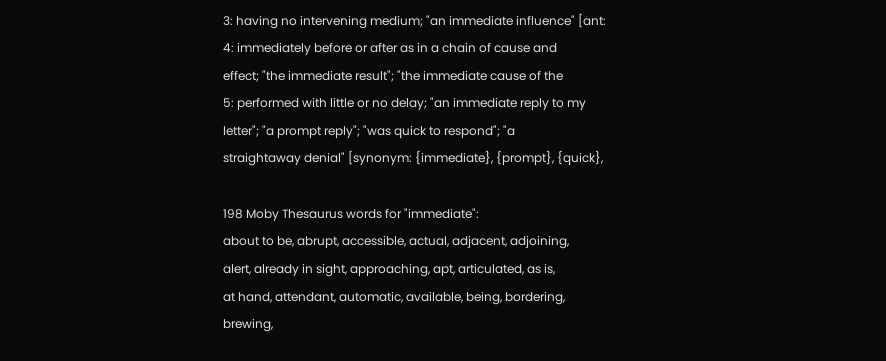3: having no intervening medium; "an immediate influence" [ant:
4: immediately before or after as in a chain of cause and
effect; "the immediate result"; "the immediate cause of the
5: performed with little or no delay; "an immediate reply to my
letter"; "a prompt reply"; "was quick to respond"; "a
straightaway denial" [synonym: {immediate}, {prompt}, {quick},

198 Moby Thesaurus words for "immediate":
about to be, abrupt, accessible, actual, adjacent, adjoining,
alert, already in sight, approaching, apt, articulated, as is,
at hand, attendant, automatic, available, being, bordering,
brewing,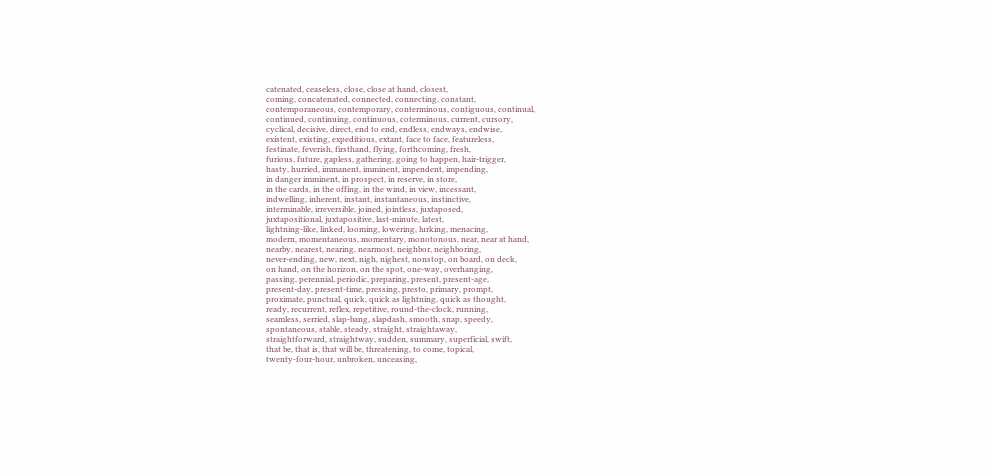catenated, ceaseless, close, close at hand, closest,
coming, concatenated, connected, connecting, constant,
contemporaneous, contemporary, conterminous, contiguous, continual,
continued, continuing, continuous, coterminous, current, cursory,
cyclical, decisive, direct, end to end, endless, endways, endwise,
existent, existing, expeditious, extant, face to face, featureless,
festinate, feverish, firsthand, flying, forthcoming, fresh,
furious, future, gapless, gathering, going to happen, hair-trigger,
hasty, hurried, immanent, imminent, impendent, impending,
in danger imminent, in prospect, in reserve, in store,
in the cards, in the offing, in the wind, in view, incessant,
indwelling, inherent, instant, instantaneous, instinctive,
interminable, irreversible, joined, jointless, juxtaposed,
juxtapositional, juxtapositive, last-minute, latest,
lightning-like, linked, looming, lowering, lurking, menacing,
modern, momentaneous, momentary, monotonous, near, near at hand,
nearby, nearest, nearing, nearmost, neighbor, neighboring,
never-ending, new, next, nigh, nighest, nonstop, on board, on deck,
on hand, on the horizon, on the spot, one-way, overhanging,
passing, perennial, periodic, preparing, present, present-age,
present-day, present-time, pressing, presto, primary, prompt,
proximate, punctual, quick, quick as lightning, quick as thought,
ready, recurrent, reflex, repetitive, round-the-clock, running,
seamless, serried, slap-bang, slapdash, smooth, snap, speedy,
spontaneous, stable, steady, straight, straightaway,
straightforward, straightway, sudden, summary, superficial, swift,
that be, that is, that will be, threatening, to come, topical,
twenty-four-hour, unbroken, unceasing,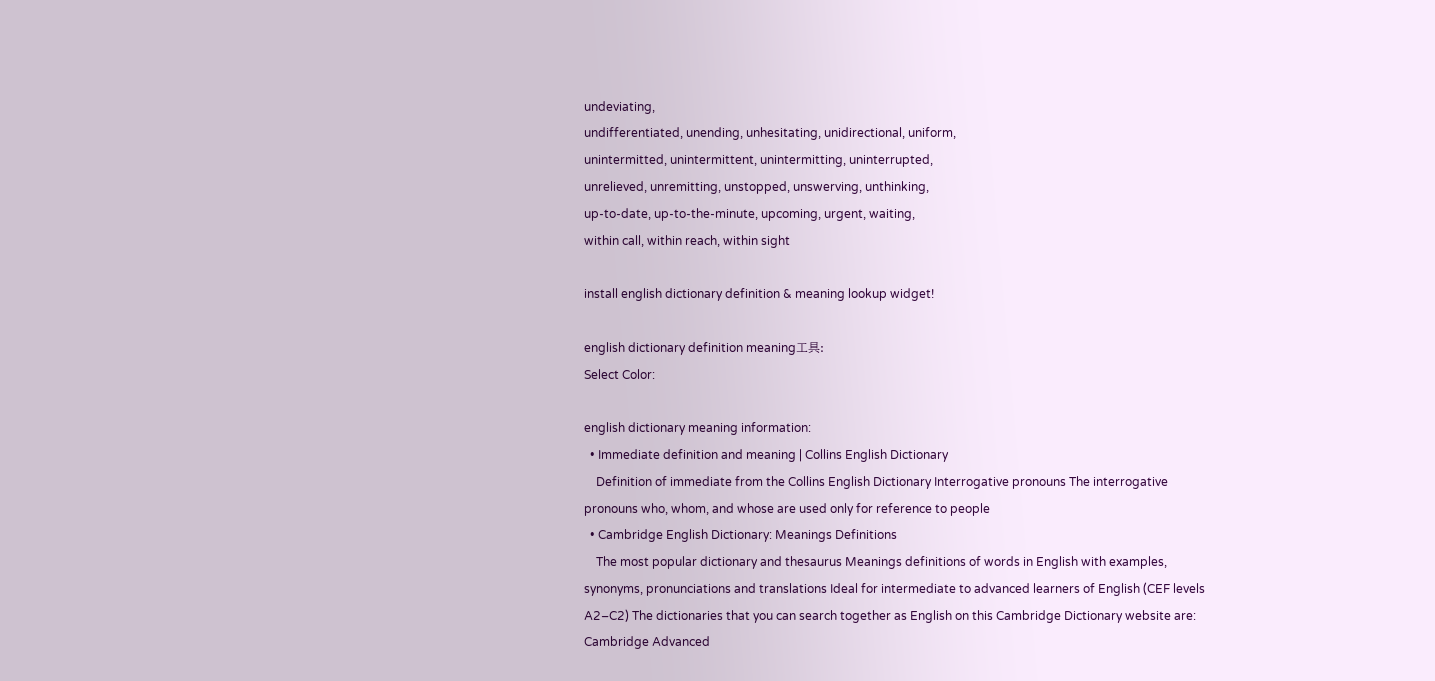undeviating,
undifferentiated, unending, unhesitating, unidirectional, uniform,
unintermitted, unintermittent, unintermitting, uninterrupted,
unrelieved, unremitting, unstopped, unswerving, unthinking,
up-to-date, up-to-the-minute, upcoming, urgent, waiting,
within call, within reach, within sight

install english dictionary definition & meaning lookup widget!

english dictionary definition meaning工具:
Select Color:

english dictionary meaning information:
  • Immediate definition and meaning | Collins English Dictionary
    Definition of immediate from the Collins English Dictionary Interrogative pronouns The interrogative pronouns who, whom, and whose are used only for reference to people
  • Cambridge English Dictionary: Meanings Definitions
    The most popular dictionary and thesaurus Meanings definitions of words in English with examples, synonyms, pronunciations and translations Ideal for intermediate to advanced learners of English (CEF levels A2–C2) The dictionaries that you can search together as English on this Cambridge Dictionary website are: Cambridge Advanced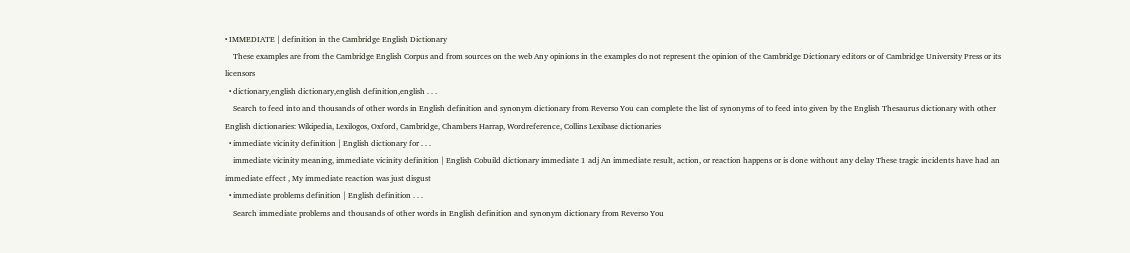• IMMEDIATE | definition in the Cambridge English Dictionary
    These examples are from the Cambridge English Corpus and from sources on the web Any opinions in the examples do not represent the opinion of the Cambridge Dictionary editors or of Cambridge University Press or its licensors
  • dictionary,english dictionary,english definition,english . . .
    Search to feed into and thousands of other words in English definition and synonym dictionary from Reverso You can complete the list of synonyms of to feed into given by the English Thesaurus dictionary with other English dictionaries: Wikipedia, Lexilogos, Oxford, Cambridge, Chambers Harrap, Wordreference, Collins Lexibase dictionaries
  • immediate vicinity definition | English dictionary for . . .
    immediate vicinity meaning, immediate vicinity definition | English Cobuild dictionary immediate 1 adj An immediate result, action, or reaction happens or is done without any delay These tragic incidents have had an immediate effect , My immediate reaction was just disgust
  • immediate problems definition | English definition . . .
    Search immediate problems and thousands of other words in English definition and synonym dictionary from Reverso You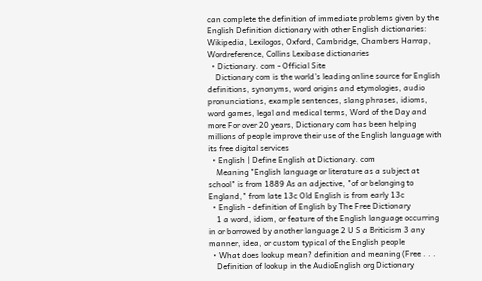can complete the definition of immediate problems given by the English Definition dictionary with other English dictionaries: Wikipedia, Lexilogos, Oxford, Cambridge, Chambers Harrap, Wordreference, Collins Lexibase dictionaries
  • Dictionary. com - Official Site
    Dictionary com is the world’s leading online source for English definitions, synonyms, word origins and etymologies, audio pronunciations, example sentences, slang phrases, idioms, word games, legal and medical terms, Word of the Day and more For over 20 years, Dictionary com has been helping millions of people improve their use of the English language with its free digital services
  • English | Define English at Dictionary. com
    Meaning "English language or literature as a subject at school" is from 1889 As an adjective, "of or belonging to England," from late 13c Old English is from early 13c
  • English - definition of English by The Free Dictionary
    1 a word, idiom, or feature of the English language occurring in or borrowed by another language 2 U S a Briticism 3 any manner, idea, or custom typical of the English people
  • What does lookup mean? definition and meaning (Free . . .
    Definition of lookup in the AudioEnglish org Dictionary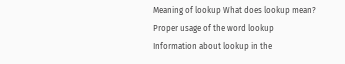Meaning of lookup What does lookup mean? Proper usage of the word lookup Information about lookup in the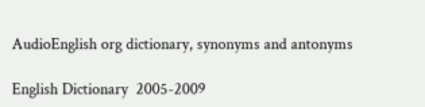AudioEnglish org dictionary, synonyms and antonyms

English Dictionary  2005-2009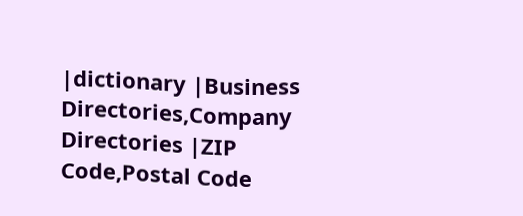|dictionary |Business Directories,Company Directories |ZIP Code,Postal Code